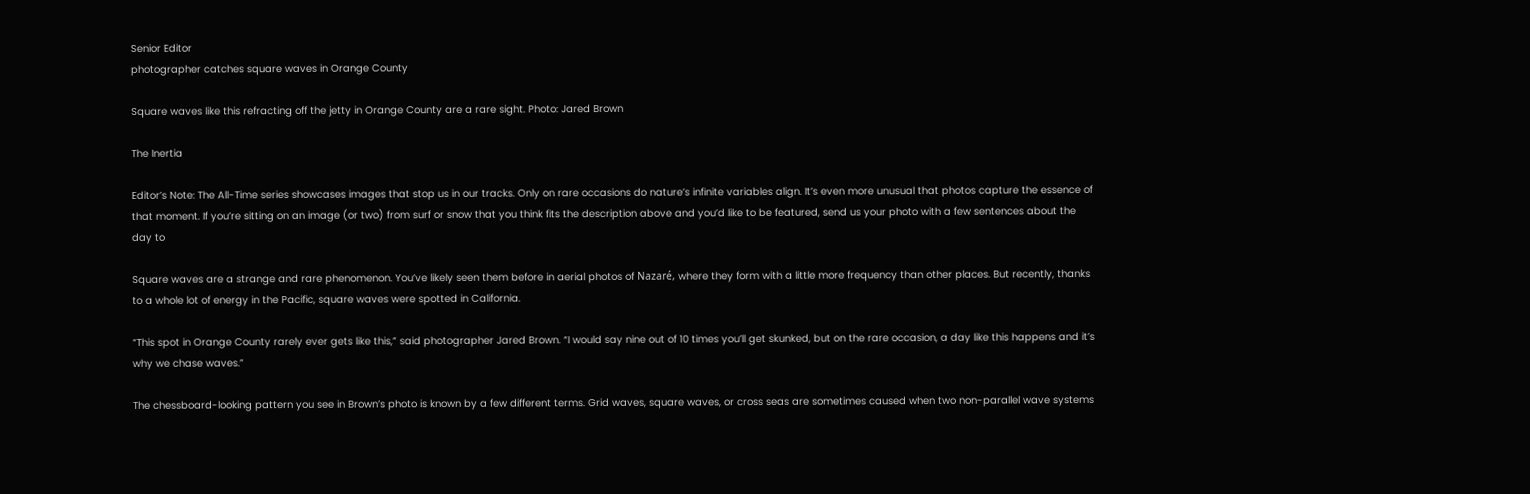Senior Editor
photographer catches square waves in Orange County

Square waves like this refracting off the jetty in Orange County are a rare sight. Photo: Jared Brown

The Inertia

Editor’s Note: The All-Time series showcases images that stop us in our tracks. Only on rare occasions do nature’s infinite variables align. It’s even more unusual that photos capture the essence of that moment. If you’re sitting on an image (or two) from surf or snow that you think fits the description above and you’d like to be featured, send us your photo with a few sentences about the day to

Square waves are a strange and rare phenomenon. You’ve likely seen them before in aerial photos of Nazaré, where they form with a little more frequency than other places. But recently, thanks to a whole lot of energy in the Pacific, square waves were spotted in California.

“This spot in Orange County rarely ever gets like this,” said photographer Jared Brown. “I would say nine out of 10 times you’ll get skunked, but on the rare occasion, a day like this happens and it’s why we chase waves.”

The chessboard-looking pattern you see in Brown’s photo is known by a few different terms. Grid waves, square waves, or cross seas are sometimes caused when two non-parallel wave systems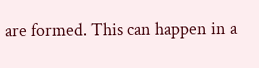are formed. This can happen in a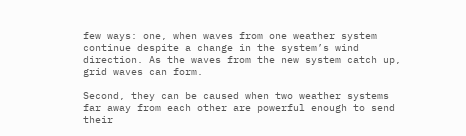few ways: one, when waves from one weather system continue despite a change in the system’s wind direction. As the waves from the new system catch up, grid waves can form.

Second, they can be caused when two weather systems far away from each other are powerful enough to send their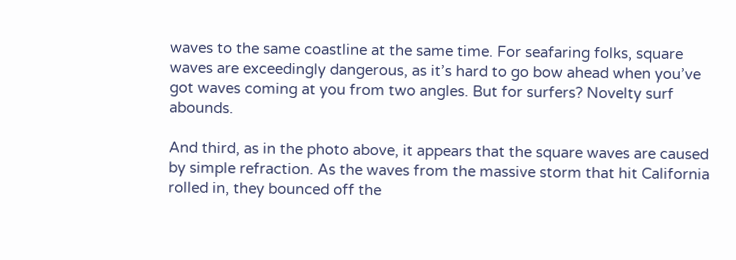waves to the same coastline at the same time. For seafaring folks, square waves are exceedingly dangerous, as it’s hard to go bow ahead when you’ve got waves coming at you from two angles. But for surfers? Novelty surf abounds.

And third, as in the photo above, it appears that the square waves are caused by simple refraction. As the waves from the massive storm that hit California rolled in, they bounced off the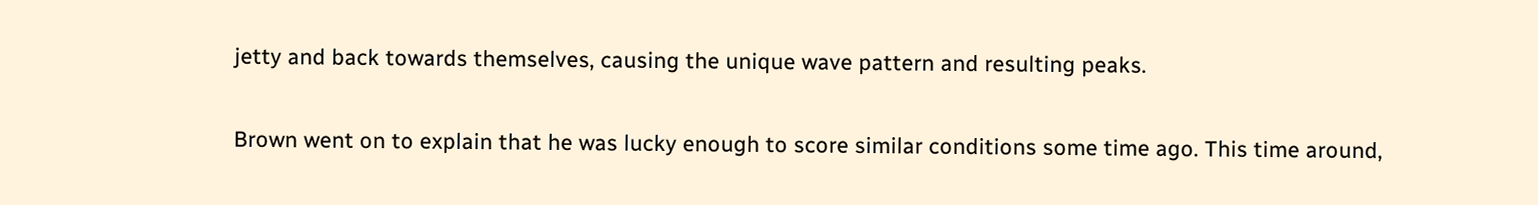jetty and back towards themselves, causing the unique wave pattern and resulting peaks.

Brown went on to explain that he was lucky enough to score similar conditions some time ago. This time around,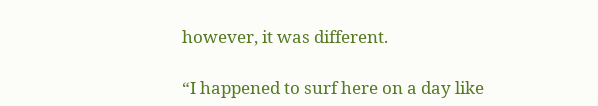however, it was different.

“I happened to surf here on a day like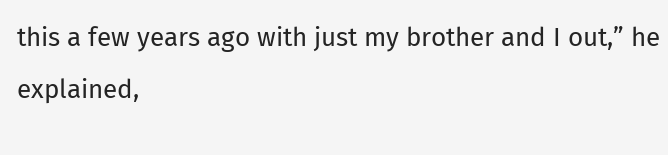this a few years ago with just my brother and I out,” he explained,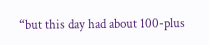“but this day had about 100-plus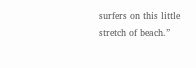surfers on this little stretch of beach.”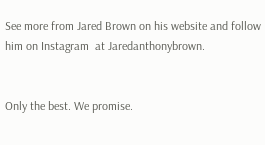See more from Jared Brown on his website and follow him on Instagram  at Jaredanthonybrown.


Only the best. We promise.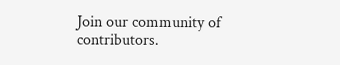Join our community of contributors.